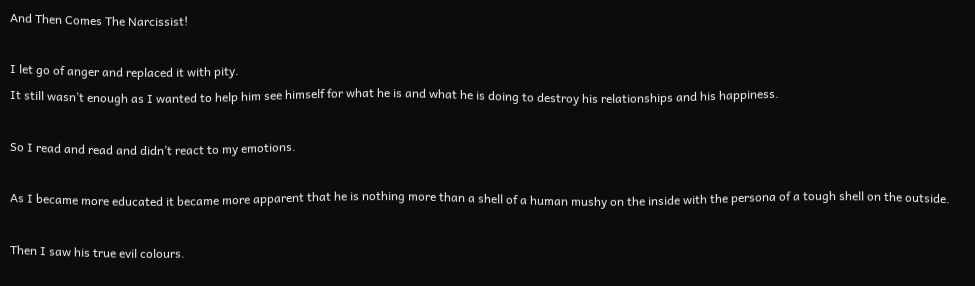And Then Comes The Narcissist!

I let go of anger and replaced it with pity.
It still wasn’t enough as I wanted to help him see himself for what he is and what he is doing to destroy his relationships and his happiness.

So I read and read and didn’t react to my emotions.

As I became more educated it became more apparent that he is nothing more than a shell of a human mushy on the inside with the persona of a tough shell on the outside.

Then I saw his true evil colours.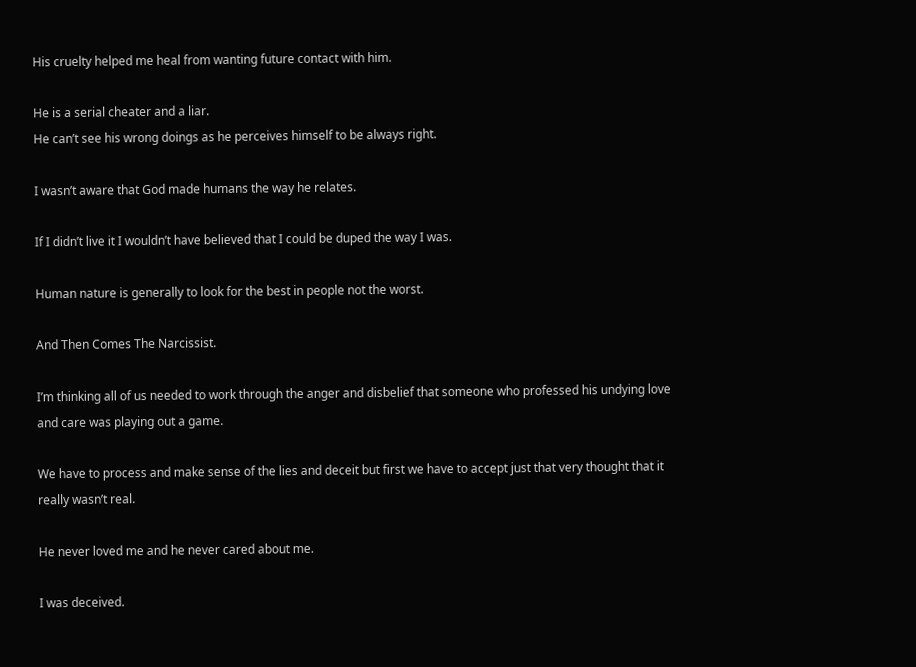His cruelty helped me heal from wanting future contact with him.

He is a serial cheater and a liar.
He can’t see his wrong doings as he perceives himself to be always right.

I wasn’t aware that God made humans the way he relates.

If I didn’t live it I wouldn’t have believed that I could be duped the way I was.

Human nature is generally to look for the best in people not the worst.

And Then Comes The Narcissist.

I’m thinking all of us needed to work through the anger and disbelief that someone who professed his undying love and care was playing out a game.

We have to process and make sense of the lies and deceit but first we have to accept just that very thought that it really wasn’t real.

He never loved me and he never cared about me.

I was deceived.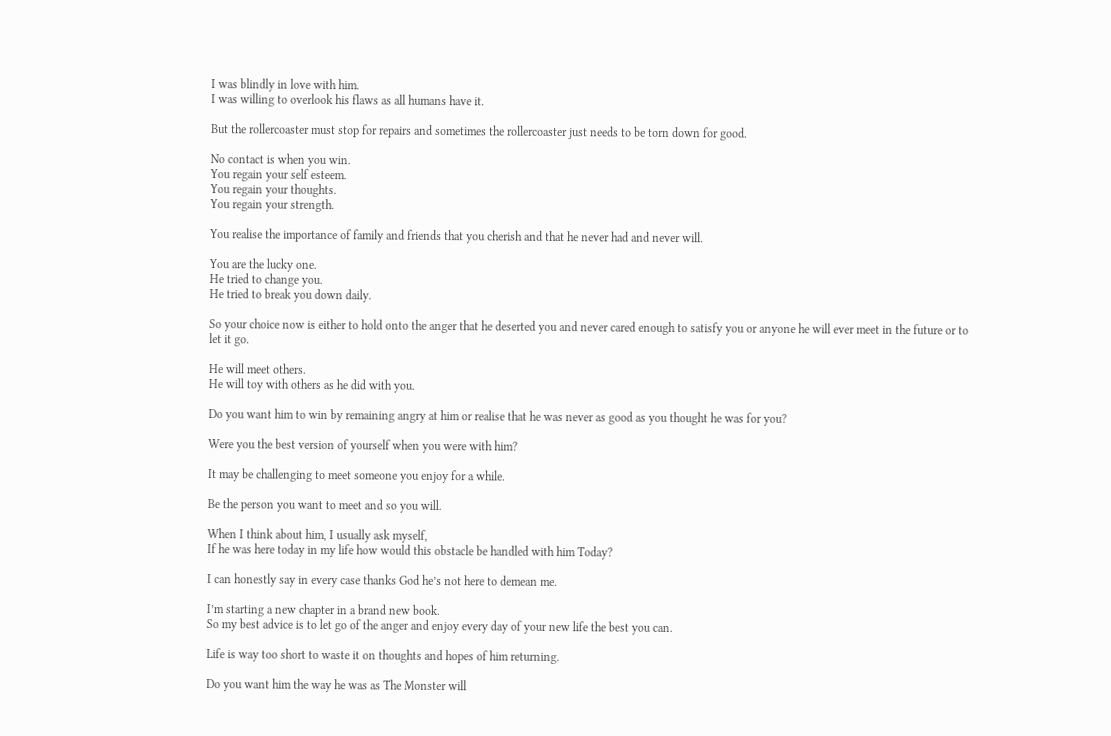I was blindly in love with him.
I was willing to overlook his flaws as all humans have it.

But the rollercoaster must stop for repairs and sometimes the rollercoaster just needs to be torn down for good.

No contact is when you win.
You regain your self esteem.
You regain your thoughts.
You regain your strength.

You realise the importance of family and friends that you cherish and that he never had and never will.

You are the lucky one.
He tried to change you.
He tried to break you down daily.

So your choice now is either to hold onto the anger that he deserted you and never cared enough to satisfy you or anyone he will ever meet in the future or to let it go.

He will meet others.
He will toy with others as he did with you.

Do you want him to win by remaining angry at him or realise that he was never as good as you thought he was for you?

Were you the best version of yourself when you were with him?

It may be challenging to meet someone you enjoy for a while.

Be the person you want to meet and so you will.

When I think about him, I usually ask myself,
If he was here today in my life how would this obstacle be handled with him Today?

I can honestly say in every case thanks God he’s not here to demean me.

I’m starting a new chapter in a brand new book.
So my best advice is to let go of the anger and enjoy every day of your new life the best you can.

Life is way too short to waste it on thoughts and hopes of him returning.

Do you want him the way he was as The Monster will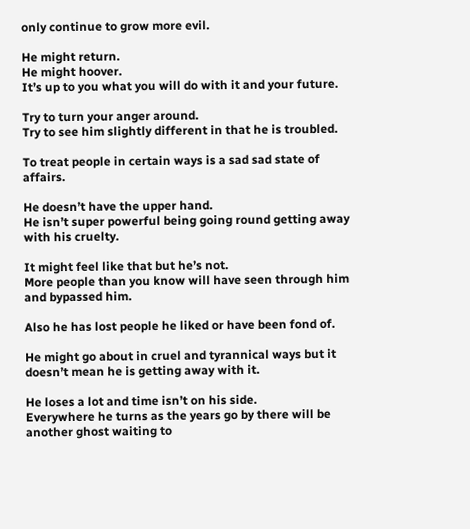only continue to grow more evil.

He might return.
He might hoover.
It’s up to you what you will do with it and your future.

Try to turn your anger around.
Try to see him slightly different in that he is troubled.

To treat people in certain ways is a sad sad state of affairs.

He doesn’t have the upper hand.
He isn’t super powerful being going round getting away with his cruelty.

It might feel like that but he’s not.
More people than you know will have seen through him and bypassed him.

Also he has lost people he liked or have been fond of.

He might go about in cruel and tyrannical ways but it doesn’t mean he is getting away with it.

He loses a lot and time isn’t on his side.
Everywhere he turns as the years go by there will be another ghost waiting to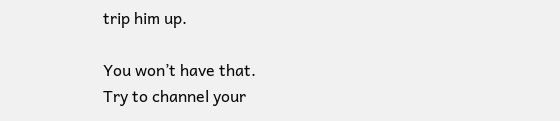trip him up.

You won’t have that.
Try to channel your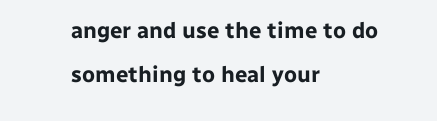anger and use the time to do something to heal your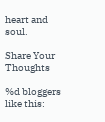heart and soul.

Share Your Thoughts

%d bloggers like this: